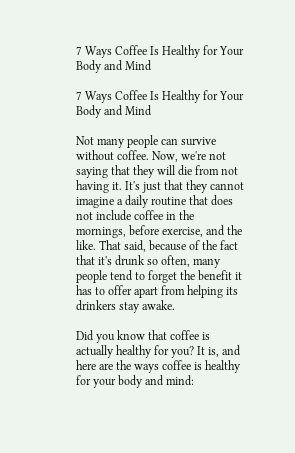7 Ways Coffee Is Healthy for Your Body and Mind

7 Ways Coffee Is Healthy for Your Body and Mind

Not many people can survive without coffee. Now, we're not saying that they will die from not having it. It's just that they cannot imagine a daily routine that does not include coffee in the mornings, before exercise, and the like. That said, because of the fact that it's drunk so often, many people tend to forget the benefit it has to offer apart from helping its drinkers stay awake.

Did you know that coffee is actually healthy for you? It is, and here are the ways coffee is healthy for your body and mind: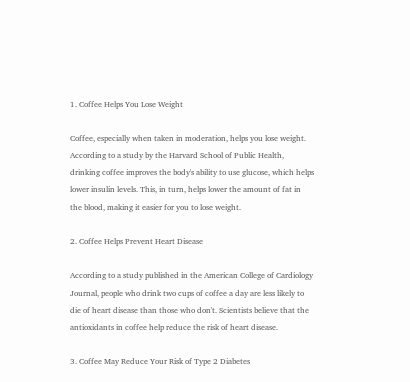1. Coffee Helps You Lose Weight

Coffee, especially when taken in moderation, helps you lose weight. According to a study by the Harvard School of Public Health, drinking coffee improves the body's ability to use glucose, which helps lower insulin levels. This, in turn, helps lower the amount of fat in the blood, making it easier for you to lose weight.

2. Coffee Helps Prevent Heart Disease

According to a study published in the American College of Cardiology Journal, people who drink two cups of coffee a day are less likely to die of heart disease than those who don't. Scientists believe that the antioxidants in coffee help reduce the risk of heart disease.

3. Coffee May Reduce Your Risk of Type 2 Diabetes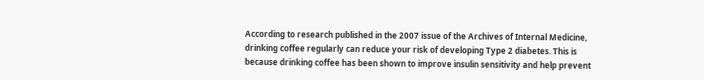According to research published in the 2007 issue of the Archives of Internal Medicine, drinking coffee regularly can reduce your risk of developing Type 2 diabetes. This is because drinking coffee has been shown to improve insulin sensitivity and help prevent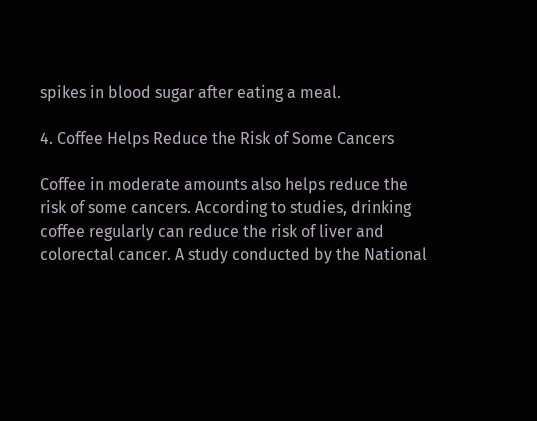spikes in blood sugar after eating a meal.

4. Coffee Helps Reduce the Risk of Some Cancers

Coffee in moderate amounts also helps reduce the risk of some cancers. According to studies, drinking coffee regularly can reduce the risk of liver and colorectal cancer. A study conducted by the National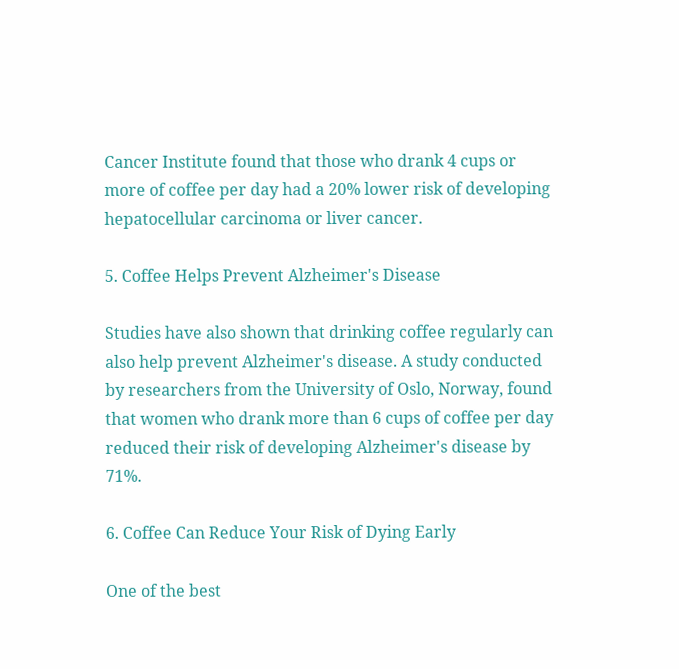Cancer Institute found that those who drank 4 cups or more of coffee per day had a 20% lower risk of developing hepatocellular carcinoma or liver cancer.

5. Coffee Helps Prevent Alzheimer's Disease

Studies have also shown that drinking coffee regularly can also help prevent Alzheimer's disease. A study conducted by researchers from the University of Oslo, Norway, found that women who drank more than 6 cups of coffee per day reduced their risk of developing Alzheimer's disease by 71%.

6. Coffee Can Reduce Your Risk of Dying Early

One of the best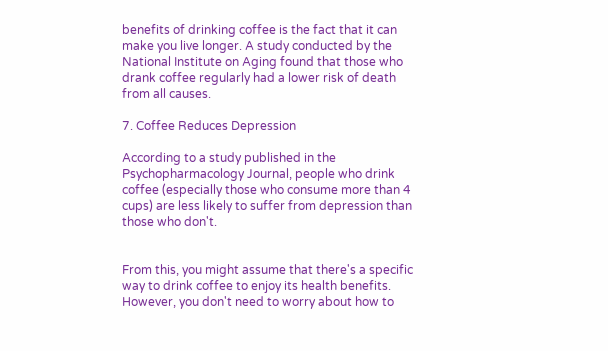benefits of drinking coffee is the fact that it can make you live longer. A study conducted by the National Institute on Aging found that those who drank coffee regularly had a lower risk of death from all causes.

7. Coffee Reduces Depression

According to a study published in the Psychopharmacology Journal, people who drink coffee (especially those who consume more than 4 cups) are less likely to suffer from depression than those who don't.


From this, you might assume that there's a specific way to drink coffee to enjoy its health benefits. However, you don't need to worry about how to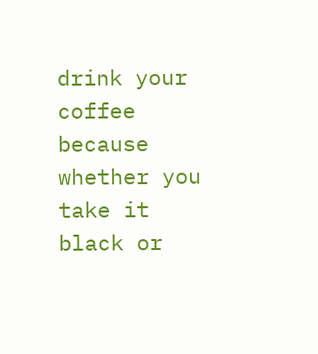drink your coffee because whether you take it black or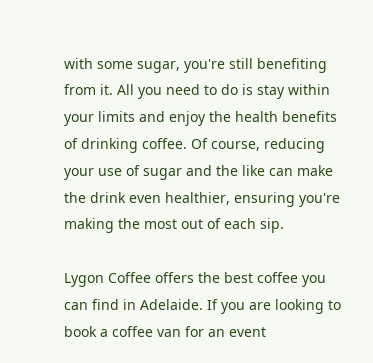with some sugar, you're still benefiting from it. All you need to do is stay within your limits and enjoy the health benefits of drinking coffee. Of course, reducing your use of sugar and the like can make the drink even healthier, ensuring you're making the most out of each sip.

Lygon Coffee offers the best coffee you can find in Adelaide. If you are looking to book a coffee van for an event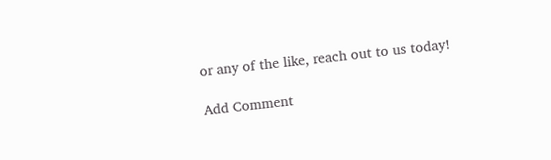or any of the like, reach out to us today!

Add Comment